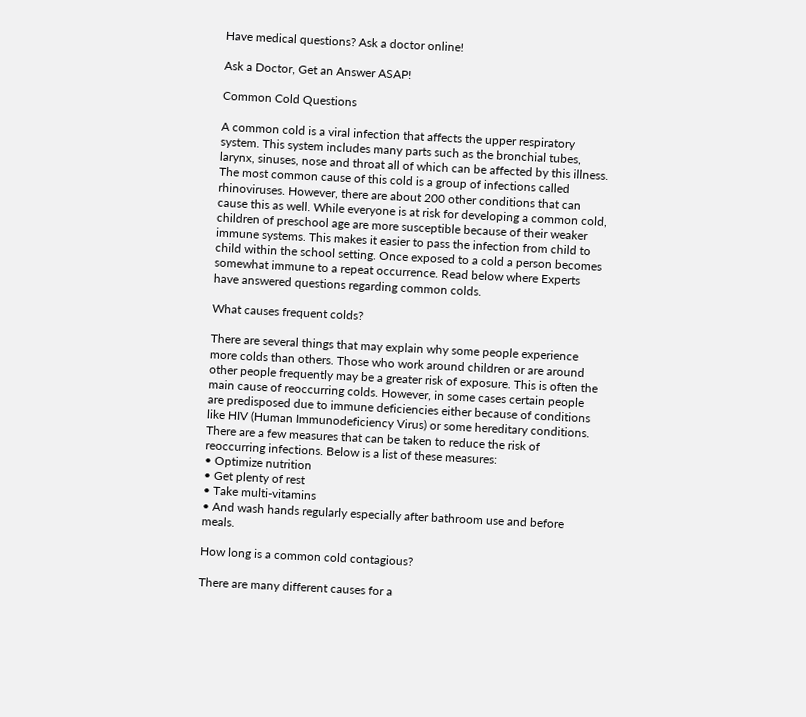Have medical questions? Ask a doctor online!

Ask a Doctor, Get an Answer ASAP!

Common Cold Questions

A common cold is a viral infection that affects the upper respiratory system. This system includes many parts such as the bronchial tubes, larynx, sinuses, nose and throat all of which can be affected by this illness. The most common cause of this cold is a group of infections called rhinoviruses. However, there are about 200 other conditions that can cause this as well. While everyone is at risk for developing a common cold, children of preschool age are more susceptible because of their weaker immune systems. This makes it easier to pass the infection from child to child within the school setting. Once exposed to a cold a person becomes somewhat immune to a repeat occurrence. Read below where Experts have answered questions regarding common colds.

What causes frequent colds?

There are several things that may explain why some people experience more colds than others. Those who work around children or are around other people frequently may be a greater risk of exposure. This is often the main cause of reoccurring colds. However, in some cases certain people are predisposed due to immune deficiencies either because of conditions like HIV (Human Immunodeficiency Virus) or some hereditary conditions. There are a few measures that can be taken to reduce the risk of reoccurring infections. Below is a list of these measures:
• Optimize nutrition
• Get plenty of rest
• Take multi-vitamins
• And wash hands regularly especially after bathroom use and before meals.

How long is a common cold contagious?

There are many different causes for a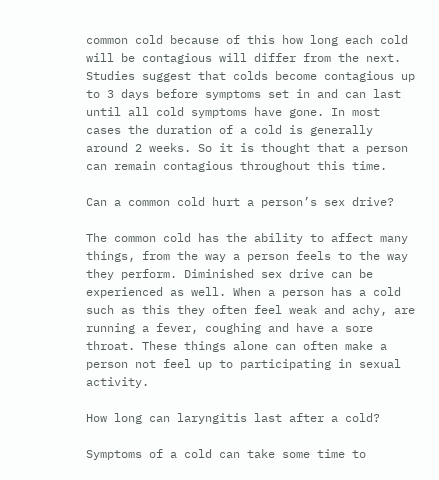common cold because of this how long each cold will be contagious will differ from the next. Studies suggest that colds become contagious up to 3 days before symptoms set in and can last until all cold symptoms have gone. In most cases the duration of a cold is generally around 2 weeks. So it is thought that a person can remain contagious throughout this time.

Can a common cold hurt a person’s sex drive?

The common cold has the ability to affect many things, from the way a person feels to the way they perform. Diminished sex drive can be experienced as well. When a person has a cold such as this they often feel weak and achy, are running a fever, coughing and have a sore throat. These things alone can often make a person not feel up to participating in sexual activity.

How long can laryngitis last after a cold?

Symptoms of a cold can take some time to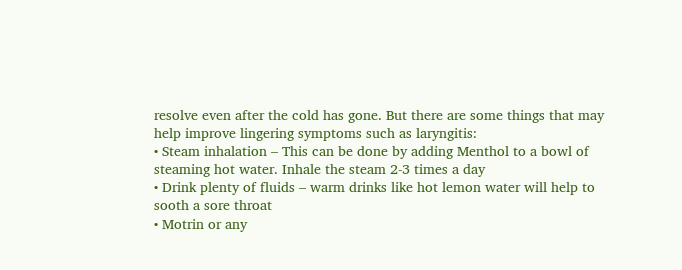resolve even after the cold has gone. But there are some things that may help improve lingering symptoms such as laryngitis:
• Steam inhalation – This can be done by adding Menthol to a bowl of steaming hot water. Inhale the steam 2-3 times a day
• Drink plenty of fluids – warm drinks like hot lemon water will help to sooth a sore throat
• Motrin or any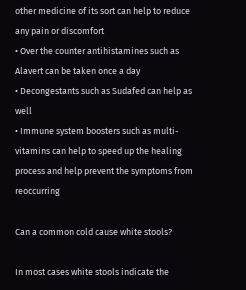other medicine of its sort can help to reduce any pain or discomfort
• Over the counter antihistamines such as Alavert can be taken once a day
• Decongestants such as Sudafed can help as well
• Immune system boosters such as multi-vitamins can help to speed up the healing process and help prevent the symptoms from reoccurring

Can a common cold cause white stools?

In most cases white stools indicate the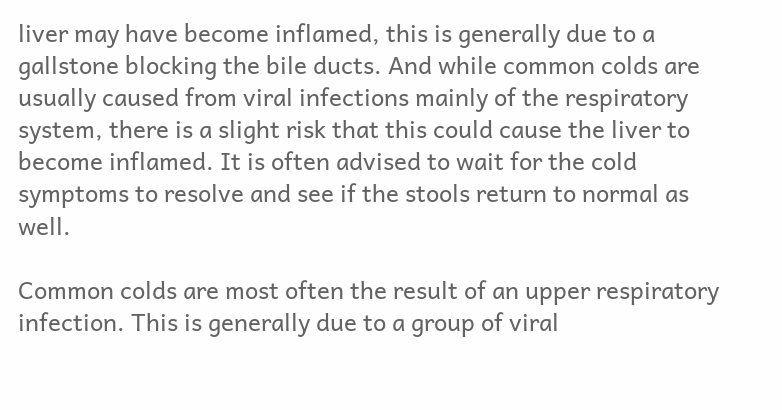liver may have become inflamed, this is generally due to a gallstone blocking the bile ducts. And while common colds are usually caused from viral infections mainly of the respiratory system, there is a slight risk that this could cause the liver to become inflamed. It is often advised to wait for the cold symptoms to resolve and see if the stools return to normal as well.

Common colds are most often the result of an upper respiratory infection. This is generally due to a group of viral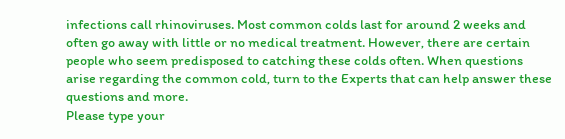infections call rhinoviruses. Most common colds last for around 2 weeks and often go away with little or no medical treatment. However, there are certain people who seem predisposed to catching these colds often. When questions arise regarding the common cold, turn to the Experts that can help answer these questions and more.
Please type your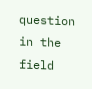question in the field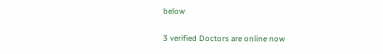below

3 verified Doctors are online now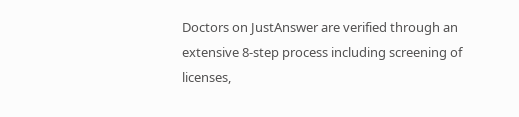Doctors on JustAnswer are verified through an extensive 8-step process including screening of licenses,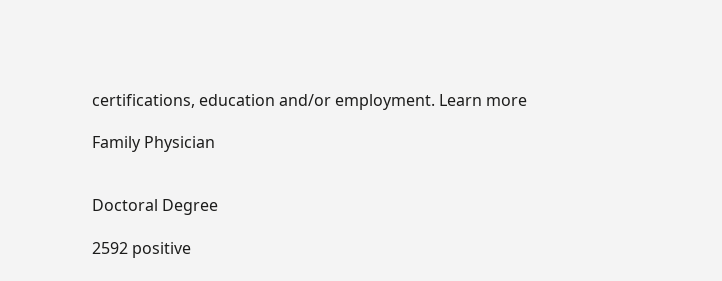certifications, education and/or employment. Learn more

Family Physician


Doctoral Degree

2592 positive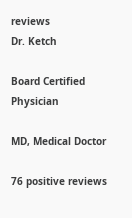reviews
Dr. Ketch

Board Certified Physician

MD, Medical Doctor

76 positive reviews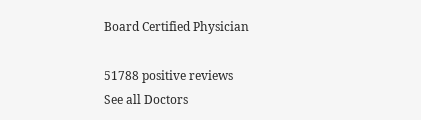Board Certified Physician

51788 positive reviews
See all Doctors